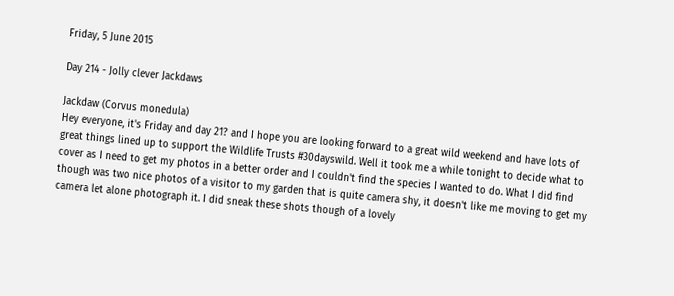Friday, 5 June 2015

Day 214 - Jolly clever Jackdaws

Jackdaw (Corvus monedula)
Hey everyone, it's Friday and day 21? and I hope you are looking forward to a great wild weekend and have lots of great things lined up to support the Wildlife Trusts #30dayswild. Well it took me a while tonight to decide what to cover as I need to get my photos in a better order and I couldn't find the species I wanted to do. What I did find though was two nice photos of a visitor to my garden that is quite camera shy, it doesn't like me moving to get my camera let alone photograph it. I did sneak these shots though of a lovely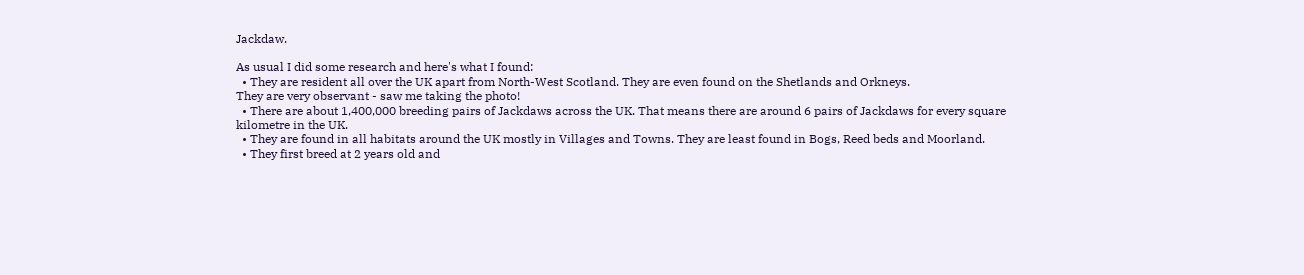Jackdaw.

As usual I did some research and here's what I found:
  • They are resident all over the UK apart from North-West Scotland. They are even found on the Shetlands and Orkneys.
They are very observant - saw me taking the photo!
  • There are about 1,400,000 breeding pairs of Jackdaws across the UK. That means there are around 6 pairs of Jackdaws for every square kilometre in the UK.
  • They are found in all habitats around the UK mostly in Villages and Towns. They are least found in Bogs, Reed beds and Moorland.
  • They first breed at 2 years old and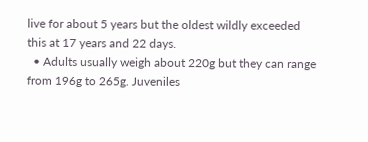live for about 5 years but the oldest wildly exceeded this at 17 years and 22 days.
  • Adults usually weigh about 220g but they can range from 196g to 265g. Juveniles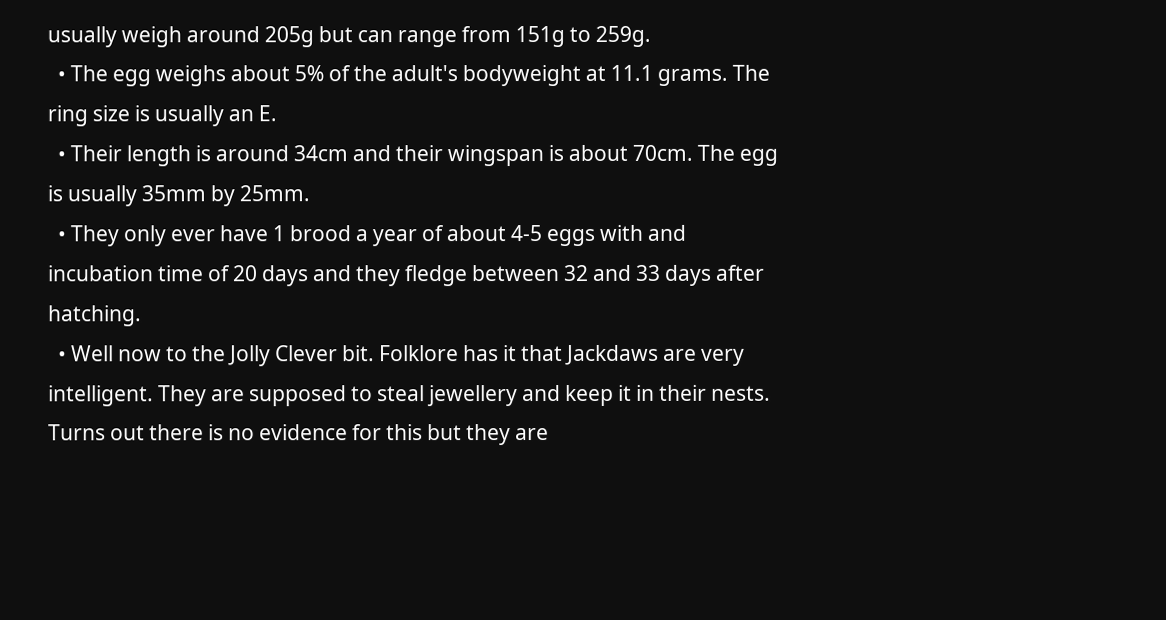usually weigh around 205g but can range from 151g to 259g.
  • The egg weighs about 5% of the adult's bodyweight at 11.1 grams. The ring size is usually an E.
  • Their length is around 34cm and their wingspan is about 70cm. The egg is usually 35mm by 25mm.
  • They only ever have 1 brood a year of about 4-5 eggs with and incubation time of 20 days and they fledge between 32 and 33 days after hatching.
  • Well now to the Jolly Clever bit. Folklore has it that Jackdaws are very intelligent. They are supposed to steal jewellery and keep it in their nests. Turns out there is no evidence for this but they are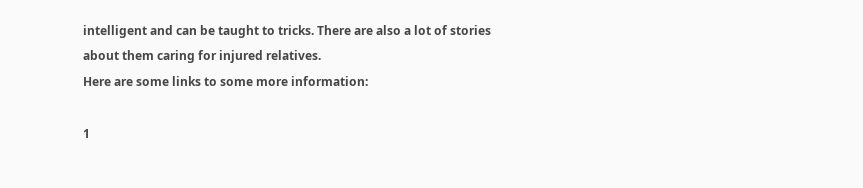intelligent and can be taught to tricks. There are also a lot of stories about them caring for injured relatives.
Here are some links to some more information:

1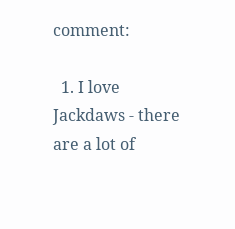comment:

  1. I love Jackdaws - there are a lot of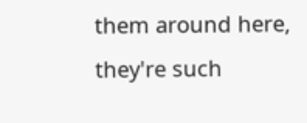them around here, they're such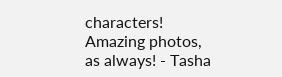characters! Amazing photos, as always! - Tasha